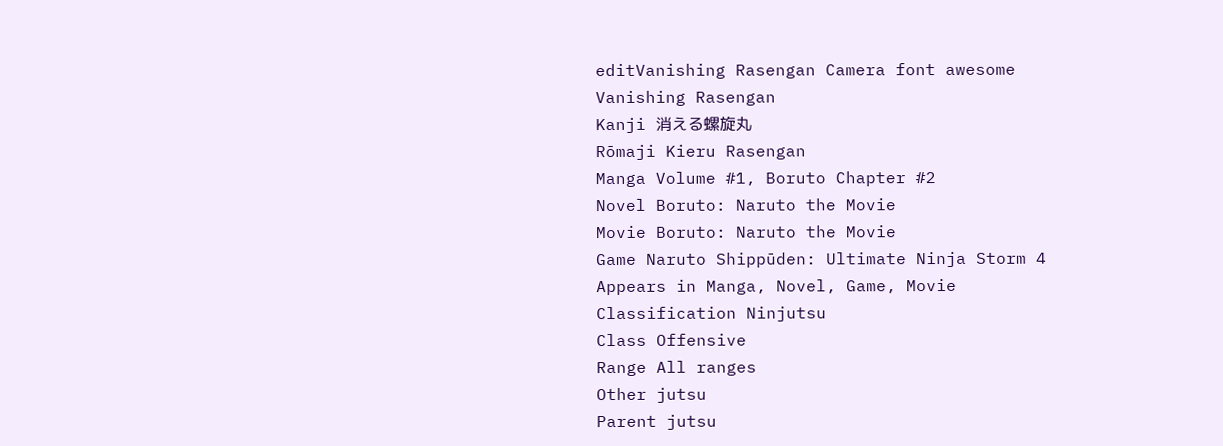editVanishing Rasengan Camera font awesome
Vanishing Rasengan
Kanji 消える螺旋丸
Rōmaji Kieru Rasengan
Manga Volume #1, Boruto Chapter #2
Novel Boruto: Naruto the Movie
Movie Boruto: Naruto the Movie
Game Naruto Shippūden: Ultimate Ninja Storm 4
Appears in Manga, Novel, Game, Movie
Classification Ninjutsu
Class Offensive
Range All ranges
Other jutsu
Parent jutsu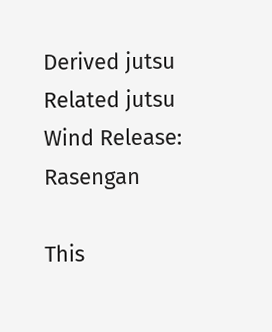Derived jutsu
Related jutsu
Wind Release: Rasengan

This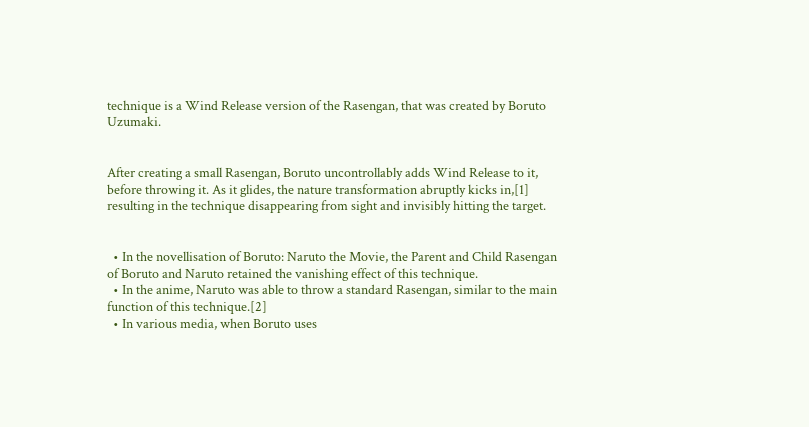technique is a Wind Release version of the Rasengan, that was created by Boruto Uzumaki.


After creating a small Rasengan, Boruto uncontrollably adds Wind Release to it, before throwing it. As it glides, the nature transformation abruptly kicks in,[1] resulting in the technique disappearing from sight and invisibly hitting the target.


  • In the novellisation of Boruto: Naruto the Movie, the Parent and Child Rasengan of Boruto and Naruto retained the vanishing effect of this technique.
  • In the anime, Naruto was able to throw a standard Rasengan, similar to the main function of this technique.[2]
  • In various media, when Boruto uses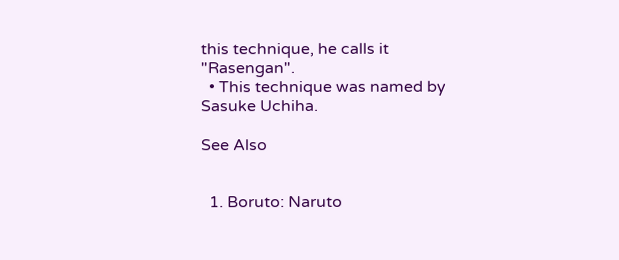this technique, he calls it "Rasengan".
  • This technique was named by Sasuke Uchiha.

See Also


  1. Boruto: Naruto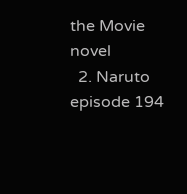the Movie novel
  2. Naruto episode 194